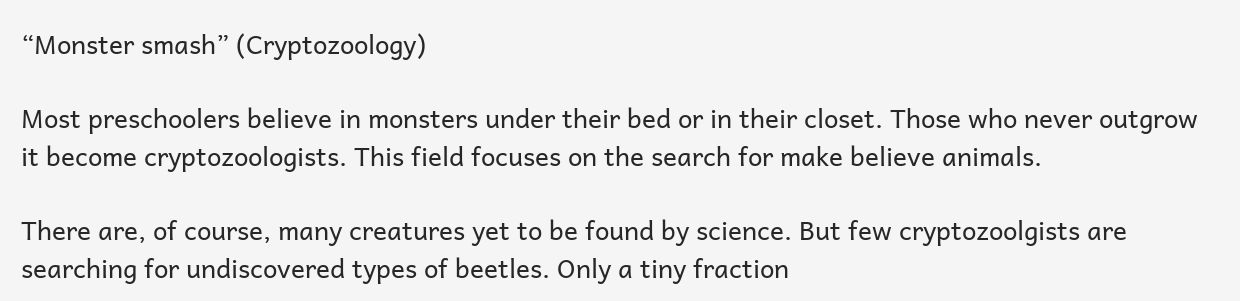“Monster smash” (Cryptozoology)

Most preschoolers believe in monsters under their bed or in their closet. Those who never outgrow it become cryptozoologists. This field focuses on the search for make believe animals.

There are, of course, many creatures yet to be found by science. But few cryptozoolgists are searching for undiscovered types of beetles. Only a tiny fraction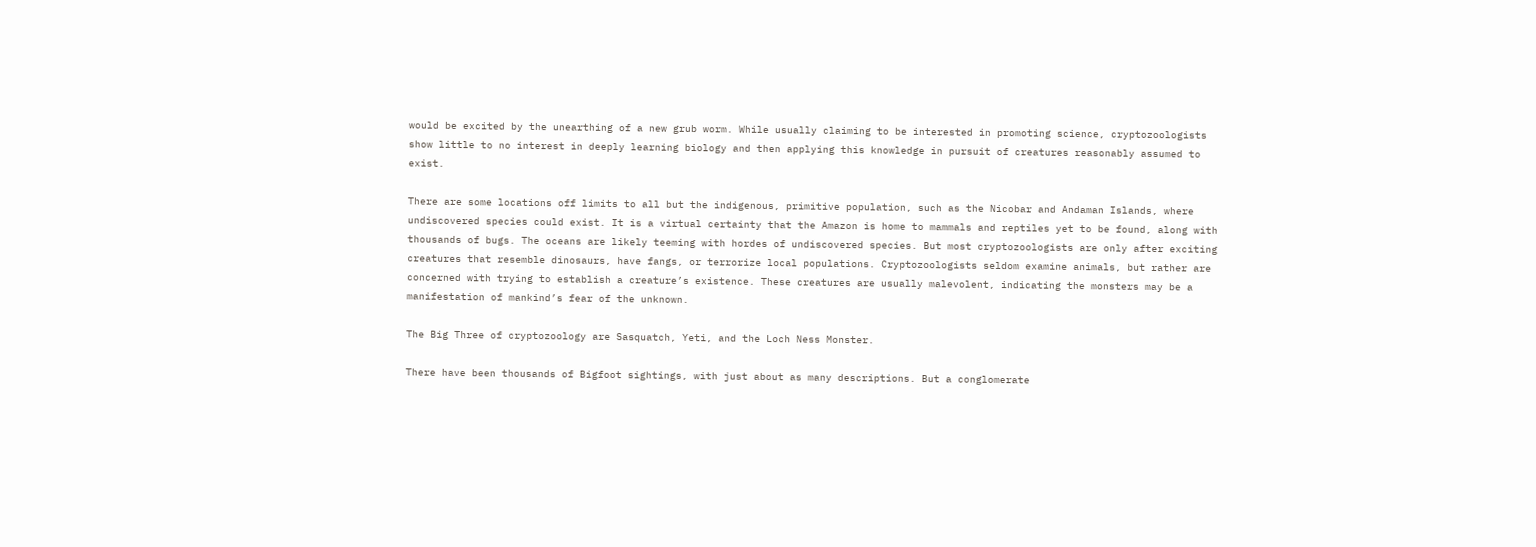would be excited by the unearthing of a new grub worm. While usually claiming to be interested in promoting science, cryptozoologists show little to no interest in deeply learning biology and then applying this knowledge in pursuit of creatures reasonably assumed to exist.

There are some locations off limits to all but the indigenous, primitive population, such as the Nicobar and Andaman Islands, where undiscovered species could exist. It is a virtual certainty that the Amazon is home to mammals and reptiles yet to be found, along with thousands of bugs. The oceans are likely teeming with hordes of undiscovered species. But most cryptozoologists are only after exciting creatures that resemble dinosaurs, have fangs, or terrorize local populations. Cryptozoologists seldom examine animals, but rather are concerned with trying to establish a creature’s existence. These creatures are usually malevolent, indicating the monsters may be a manifestation of mankind’s fear of the unknown.

The Big Three of cryptozoology are Sasquatch, Yeti, and the Loch Ness Monster.

There have been thousands of Bigfoot sightings, with just about as many descriptions. But a conglomerate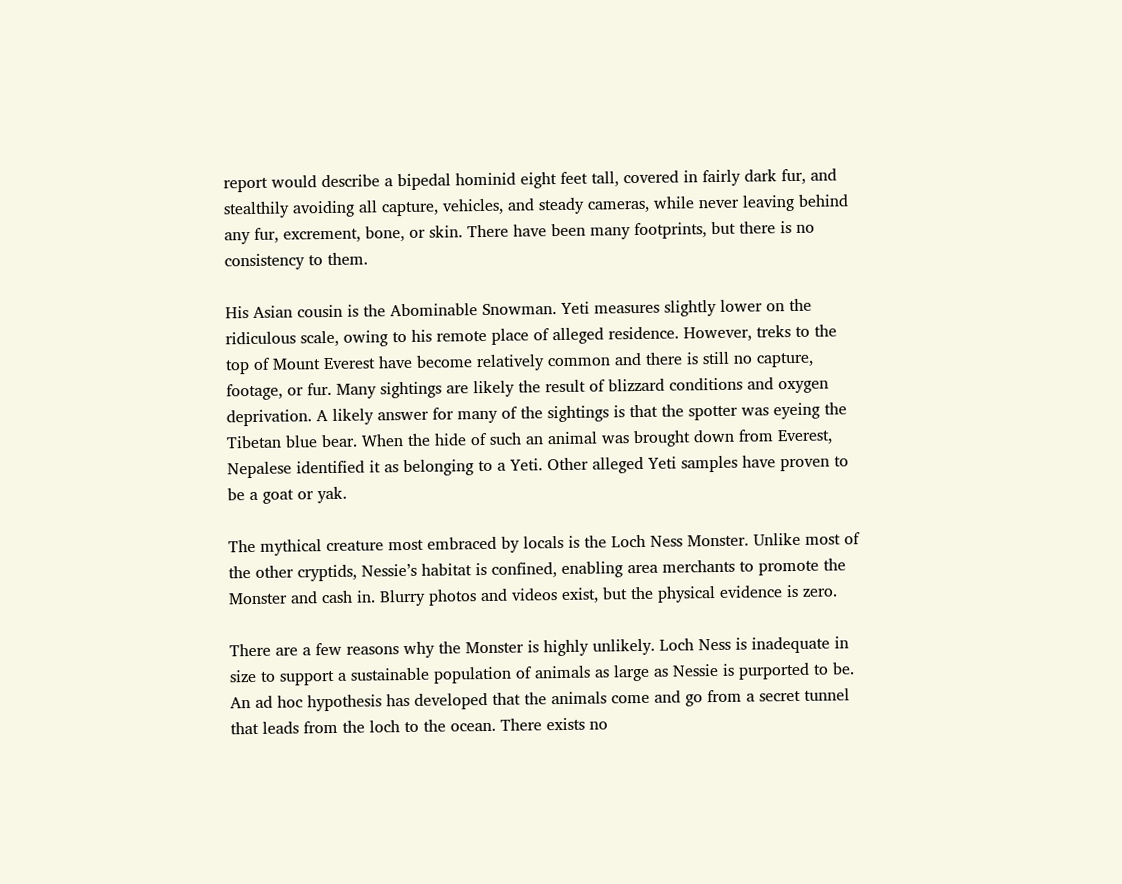report would describe a bipedal hominid eight feet tall, covered in fairly dark fur, and stealthily avoiding all capture, vehicles, and steady cameras, while never leaving behind any fur, excrement, bone, or skin. There have been many footprints, but there is no consistency to them.

His Asian cousin is the Abominable Snowman. Yeti measures slightly lower on the ridiculous scale, owing to his remote place of alleged residence. However, treks to the top of Mount Everest have become relatively common and there is still no capture, footage, or fur. Many sightings are likely the result of blizzard conditions and oxygen deprivation. A likely answer for many of the sightings is that the spotter was eyeing the Tibetan blue bear. When the hide of such an animal was brought down from Everest, Nepalese identified it as belonging to a Yeti. Other alleged Yeti samples have proven to be a goat or yak.

The mythical creature most embraced by locals is the Loch Ness Monster. Unlike most of the other cryptids, Nessie’s habitat is confined, enabling area merchants to promote the Monster and cash in. Blurry photos and videos exist, but the physical evidence is zero.

There are a few reasons why the Monster is highly unlikely. Loch Ness is inadequate in size to support a sustainable population of animals as large as Nessie is purported to be. An ad hoc hypothesis has developed that the animals come and go from a secret tunnel that leads from the loch to the ocean. There exists no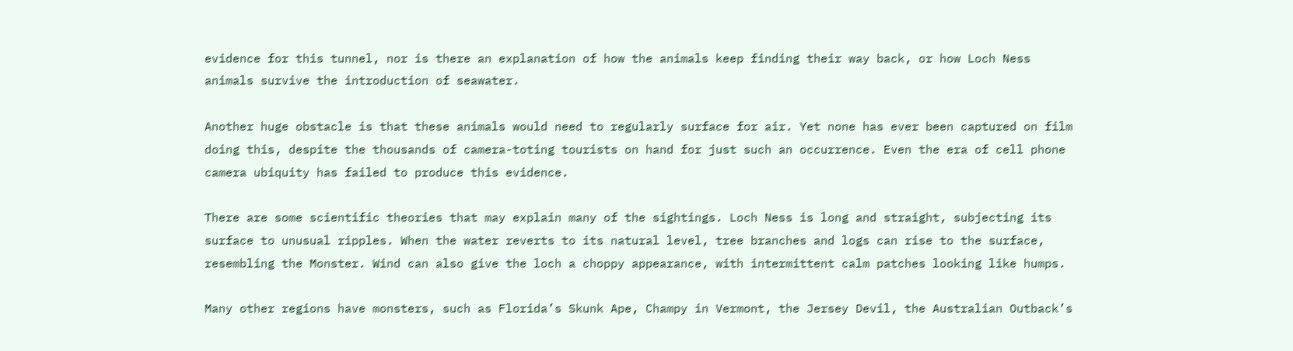evidence for this tunnel, nor is there an explanation of how the animals keep finding their way back, or how Loch Ness animals survive the introduction of seawater.

Another huge obstacle is that these animals would need to regularly surface for air. Yet none has ever been captured on film doing this, despite the thousands of camera-toting tourists on hand for just such an occurrence. Even the era of cell phone camera ubiquity has failed to produce this evidence.

There are some scientific theories that may explain many of the sightings. Loch Ness is long and straight, subjecting its surface to unusual ripples. When the water reverts to its natural level, tree branches and logs can rise to the surface, resembling the Monster. Wind can also give the loch a choppy appearance, with intermittent calm patches looking like humps.

Many other regions have monsters, such as Florida’s Skunk Ape, Champy in Vermont, the Jersey Devil, the Australian Outback’s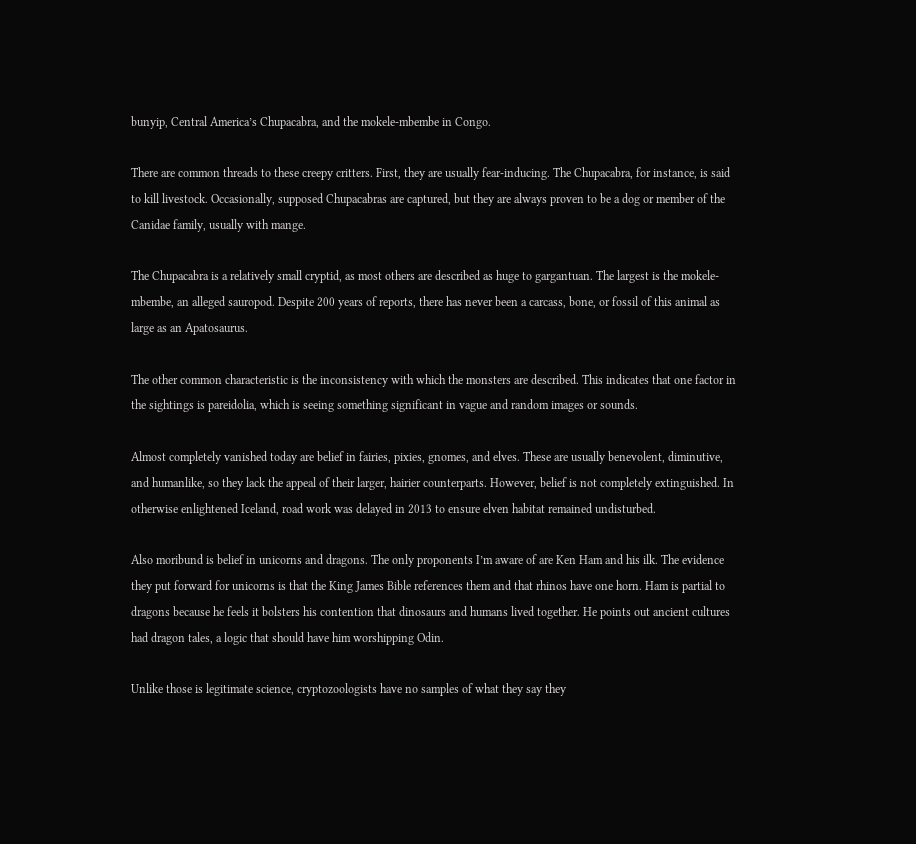bunyip, Central America’s Chupacabra, and the mokele-mbembe in Congo.

There are common threads to these creepy critters. First, they are usually fear-inducing. The Chupacabra, for instance, is said to kill livestock. Occasionally, supposed Chupacabras are captured, but they are always proven to be a dog or member of the Canidae family, usually with mange.

The Chupacabra is a relatively small cryptid, as most others are described as huge to gargantuan. The largest is the mokele-mbembe, an alleged sauropod. Despite 200 years of reports, there has never been a carcass, bone, or fossil of this animal as large as an Apatosaurus.

The other common characteristic is the inconsistency with which the monsters are described. This indicates that one factor in the sightings is pareidolia, which is seeing something significant in vague and random images or sounds.

Almost completely vanished today are belief in fairies, pixies, gnomes, and elves. These are usually benevolent, diminutive, and humanlike, so they lack the appeal of their larger, hairier counterparts. However, belief is not completely extinguished. In otherwise enlightened Iceland, road work was delayed in 2013 to ensure elven habitat remained undisturbed.

Also moribund is belief in unicorns and dragons. The only proponents I’m aware of are Ken Ham and his ilk. The evidence they put forward for unicorns is that the King James Bible references them and that rhinos have one horn. Ham is partial to dragons because he feels it bolsters his contention that dinosaurs and humans lived together. He points out ancient cultures had dragon tales, a logic that should have him worshipping Odin.

Unlike those is legitimate science, cryptozoologists have no samples of what they say they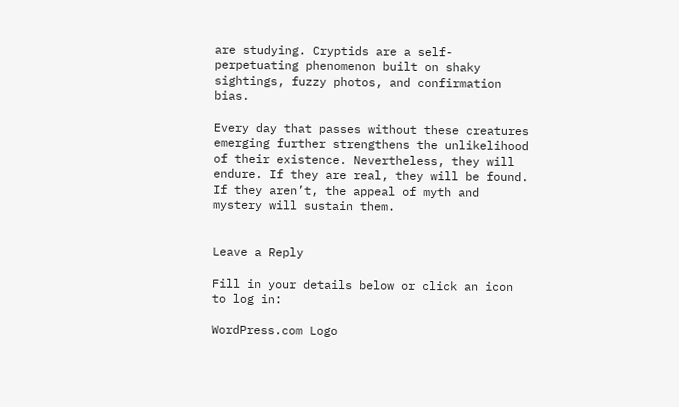are studying. Cryptids are a self-perpetuating phenomenon built on shaky sightings, fuzzy photos, and confirmation bias.

Every day that passes without these creatures emerging further strengthens the unlikelihood of their existence. Nevertheless, they will endure. If they are real, they will be found. If they aren’t, the appeal of myth and mystery will sustain them.


Leave a Reply

Fill in your details below or click an icon to log in:

WordPress.com Logo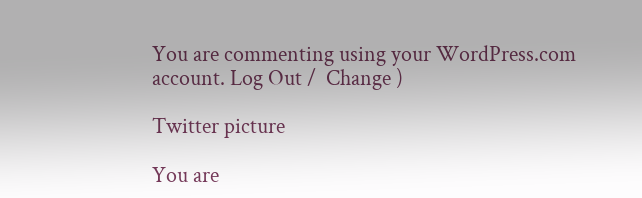You are commenting using your WordPress.com account. Log Out /  Change )

Twitter picture

You are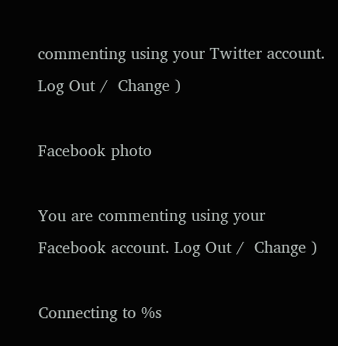commenting using your Twitter account. Log Out /  Change )

Facebook photo

You are commenting using your Facebook account. Log Out /  Change )

Connecting to %s